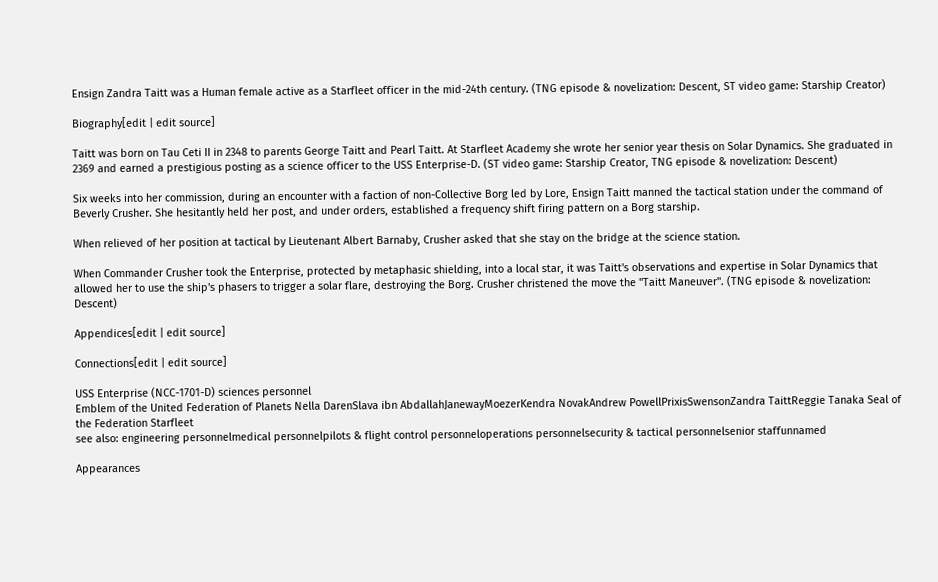Ensign Zandra Taitt was a Human female active as a Starfleet officer in the mid-24th century. (TNG episode & novelization: Descent, ST video game: Starship Creator)

Biography[edit | edit source]

Taitt was born on Tau Ceti II in 2348 to parents George Taitt and Pearl Taitt. At Starfleet Academy she wrote her senior year thesis on Solar Dynamics. She graduated in 2369 and earned a prestigious posting as a science officer to the USS Enterprise-D. (ST video game: Starship Creator, TNG episode & novelization: Descent)

Six weeks into her commission, during an encounter with a faction of non-Collective Borg led by Lore, Ensign Taitt manned the tactical station under the command of Beverly Crusher. She hesitantly held her post, and under orders, established a frequency shift firing pattern on a Borg starship.

When relieved of her position at tactical by Lieutenant Albert Barnaby, Crusher asked that she stay on the bridge at the science station.

When Commander Crusher took the Enterprise, protected by metaphasic shielding, into a local star, it was Taitt's observations and expertise in Solar Dynamics that allowed her to use the ship's phasers to trigger a solar flare, destroying the Borg. Crusher christened the move the "Taitt Maneuver". (TNG episode & novelization: Descent)

Appendices[edit | edit source]

Connections[edit | edit source]

USS Enterprise (NCC-1701-D) sciences personnel
Emblem of the United Federation of Planets Nella DarenSlava ibn AbdallahJanewayMoezerKendra NovakAndrew PowellPrixisSwensonZandra TaittReggie Tanaka Seal of the Federation Starfleet
see also: engineering personnelmedical personnelpilots & flight control personneloperations personnelsecurity & tactical personnelsenior staffunnamed

Appearances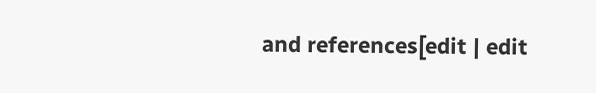and references[edit | edit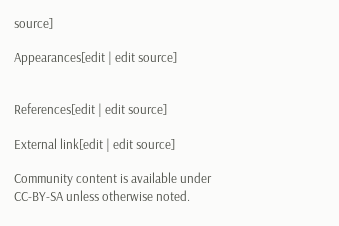source]

Appearances[edit | edit source]


References[edit | edit source]

External link[edit | edit source]

Community content is available under CC-BY-SA unless otherwise noted.